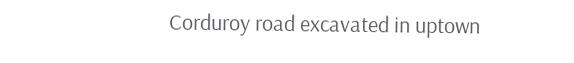Corduroy road excavated in uptown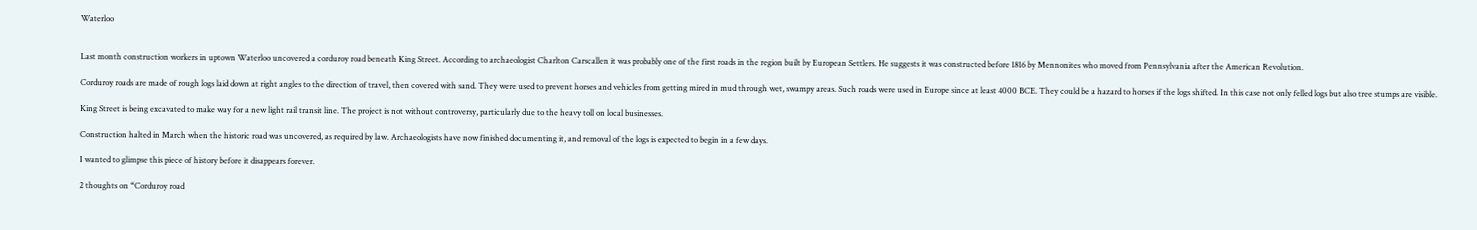Waterloo


Last month construction workers in uptown Waterloo uncovered a corduroy road beneath King Street. According to archaeologist Charlton Carscallen it was probably one of the first roads in the region built by European Settlers. He suggests it was constructed before 1816 by Mennonites who moved from Pennsylvania after the American Revolution.

Corduroy roads are made of rough logs laid down at right angles to the direction of travel, then covered with sand. They were used to prevent horses and vehicles from getting mired in mud through wet, swampy areas. Such roads were used in Europe since at least 4000 BCE. They could be a hazard to horses if the logs shifted. In this case not only felled logs but also tree stumps are visible.

King Street is being excavated to make way for a new light rail transit line. The project is not without controversy, particularly due to the heavy toll on local businesses.

Construction halted in March when the historic road was uncovered, as required by law. Archaeologists have now finished documenting it, and removal of the logs is expected to begin in a few days.

I wanted to glimpse this piece of history before it disappears forever.

2 thoughts on “Corduroy road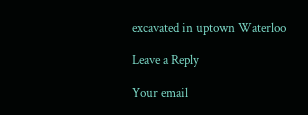excavated in uptown Waterloo

Leave a Reply

Your email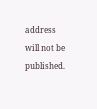address will not be published.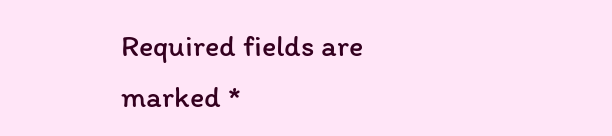Required fields are marked *